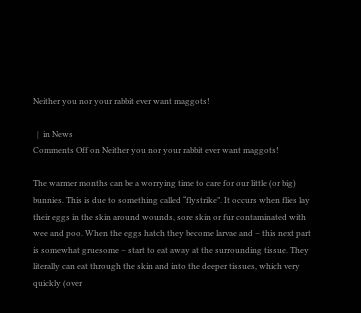Neither you nor your rabbit ever want maggots!

  |  in News
Comments Off on Neither you nor your rabbit ever want maggots!

The warmer months can be a worrying time to care for our little (or big) bunnies. This is due to something called “flystrike”. It occurs when flies lay their eggs in the skin around wounds, sore skin or fur contaminated with wee and poo. When the eggs hatch they become larvae and – this next part is somewhat gruesome – start to eat away at the surrounding tissue. They literally can eat through the skin and into the deeper tissues, which very quickly (over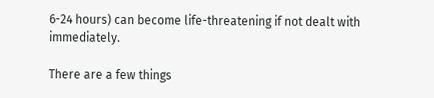6-24 hours) can become life-threatening if not dealt with immediately.

There are a few things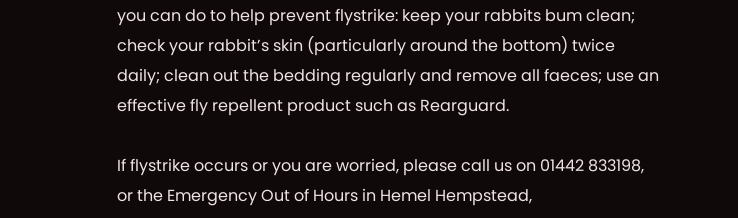you can do to help prevent flystrike: keep your rabbits bum clean; check your rabbit’s skin (particularly around the bottom) twice daily; clean out the bedding regularly and remove all faeces; use an effective fly repellent product such as Rearguard.

If flystrike occurs or you are worried, please call us on 01442 833198, or the Emergency Out of Hours in Hemel Hempstead,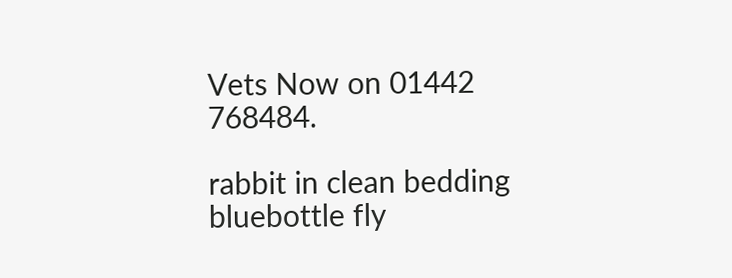Vets Now on 01442 768484.

rabbit in clean bedding bluebottle fly